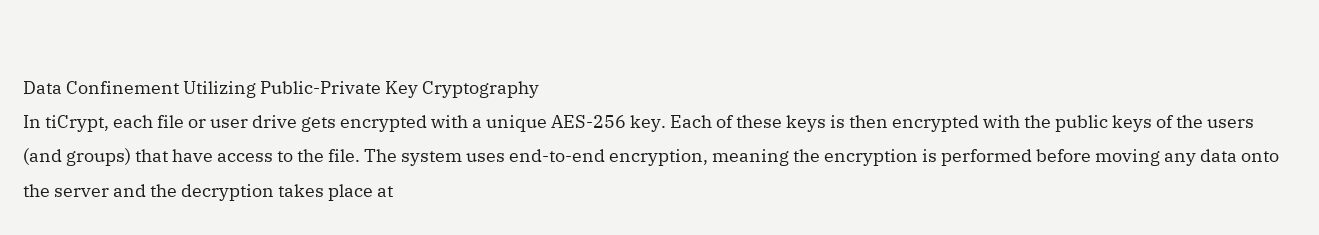Data Confinement Utilizing Public-Private Key Cryptography
In tiCrypt, each file or user drive gets encrypted with a unique AES-256 key. Each of these keys is then encrypted with the public keys of the users (and groups) that have access to the file. The system uses end-to-end encryption, meaning the encryption is performed before moving any data onto the server and the decryption takes place at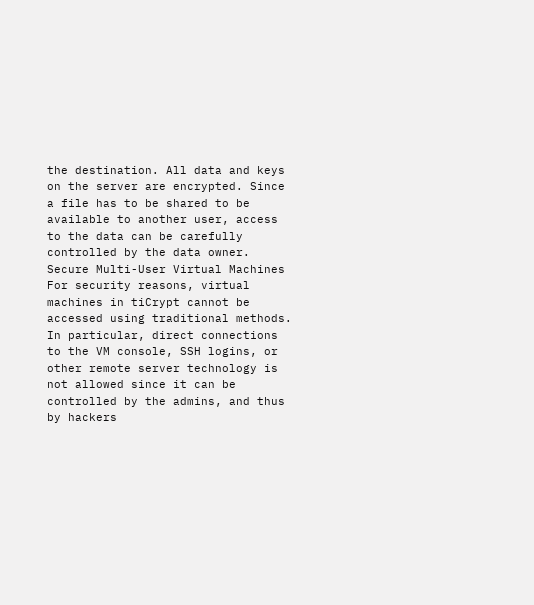the destination. All data and keys on the server are encrypted. Since a file has to be shared to be available to another user, access to the data can be carefully controlled by the data owner.
Secure Multi-User Virtual Machines
For security reasons, virtual machines in tiCrypt cannot be accessed using traditional methods. In particular, direct connections to the VM console, SSH logins, or other remote server technology is not allowed since it can be controlled by the admins, and thus by hackers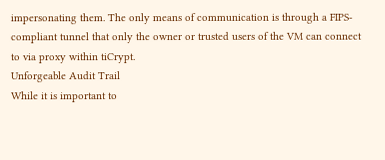impersonating them. The only means of communication is through a FIPS-compliant tunnel that only the owner or trusted users of the VM can connect to via proxy within tiCrypt.
Unforgeable Audit Trail
While it is important to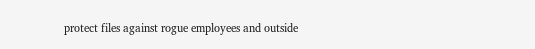protect files against rogue employees and outside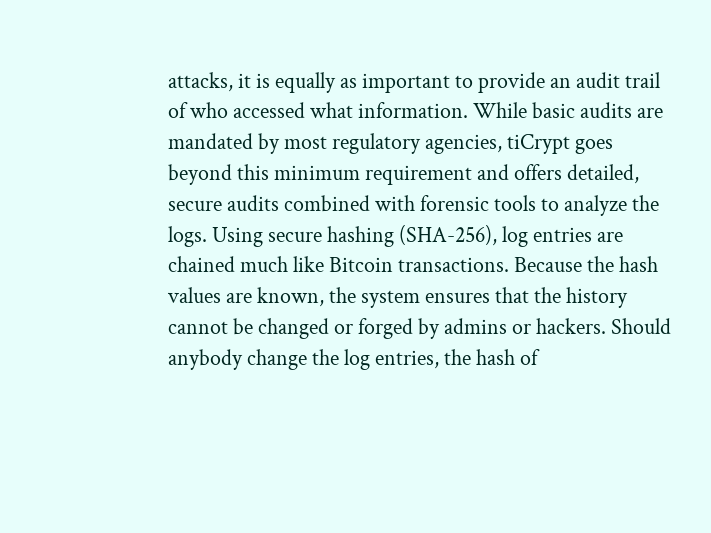attacks, it is equally as important to provide an audit trail of who accessed what information. While basic audits are mandated by most regulatory agencies, tiCrypt goes beyond this minimum requirement and offers detailed, secure audits combined with forensic tools to analyze the logs. Using secure hashing (SHA-256), log entries are chained much like Bitcoin transactions. Because the hash values are known, the system ensures that the history cannot be changed or forged by admins or hackers. Should anybody change the log entries, the hash of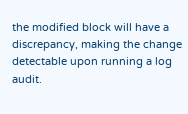the modified block will have a discrepancy, making the change detectable upon running a log audit.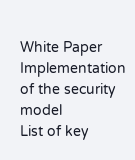White Paper
Implementation of the security model
List of key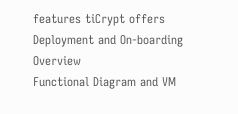features tiCrypt offers
Deployment and On-boarding Overview
Functional Diagram and VM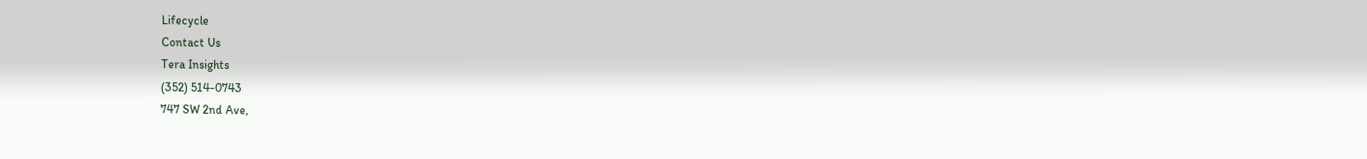Lifecycle
Contact Us
Tera Insights
(352) 514-0743
747 SW 2nd Ave,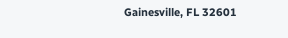Gainesville, FL 32601